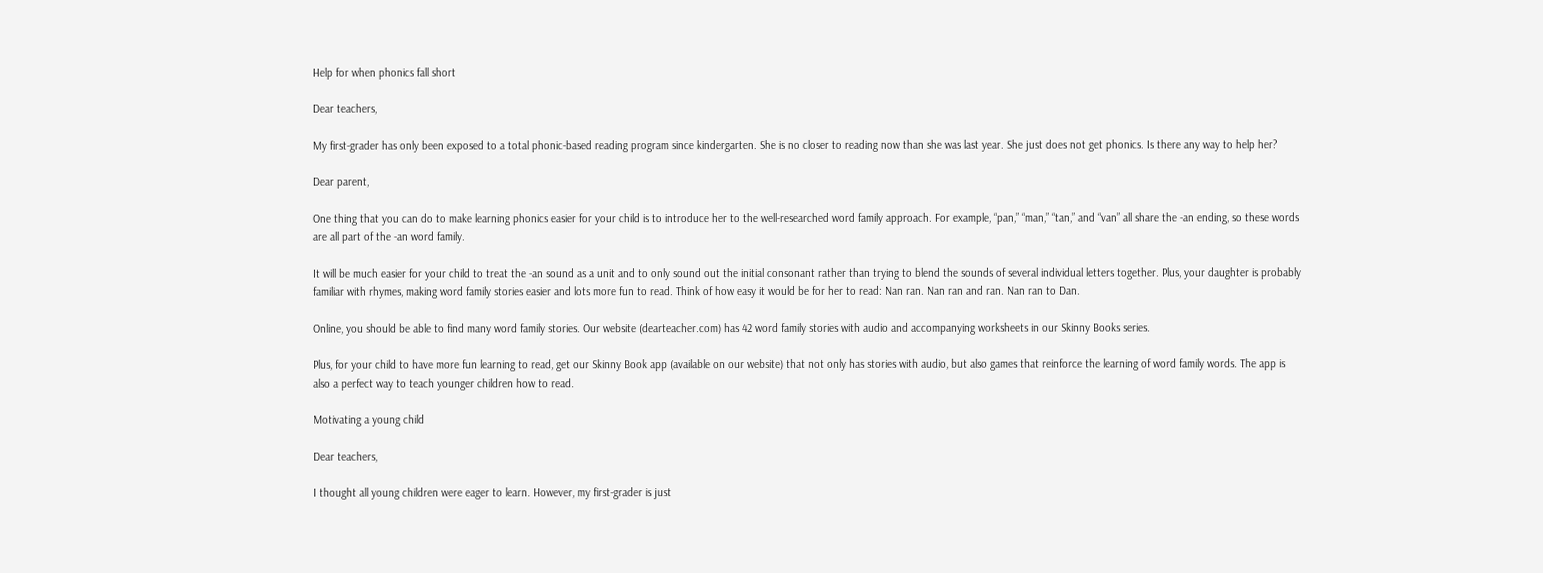Help for when phonics fall short

Dear teachers,

My first-grader has only been exposed to a total phonic-based reading program since kindergarten. She is no closer to reading now than she was last year. She just does not get phonics. Is there any way to help her?

Dear parent,

One thing that you can do to make learning phonics easier for your child is to introduce her to the well-researched word family approach. For example, “pan,” “man,” “tan,” and “van” all share the -an ending, so these words are all part of the -an word family.

It will be much easier for your child to treat the -an sound as a unit and to only sound out the initial consonant rather than trying to blend the sounds of several individual letters together. Plus, your daughter is probably familiar with rhymes, making word family stories easier and lots more fun to read. Think of how easy it would be for her to read: Nan ran. Nan ran and ran. Nan ran to Dan.

Online, you should be able to find many word family stories. Our website (dearteacher.com) has 42 word family stories with audio and accompanying worksheets in our Skinny Books series.

Plus, for your child to have more fun learning to read, get our Skinny Book app (available on our website) that not only has stories with audio, but also games that reinforce the learning of word family words. The app is also a perfect way to teach younger children how to read.

Motivating a young child

Dear teachers,

I thought all young children were eager to learn. However, my first-grader is just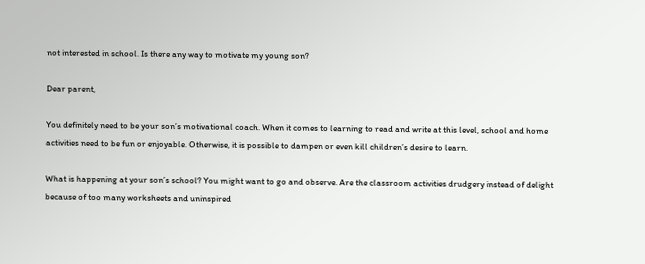not interested in school. Is there any way to motivate my young son?

Dear parent,

You definitely need to be your son’s motivational coach. When it comes to learning to read and write at this level, school and home activities need to be fun or enjoyable. Otherwise, it is possible to dampen or even kill children’s desire to learn.

What is happening at your son’s school? You might want to go and observe. Are the classroom activities drudgery instead of delight because of too many worksheets and uninspired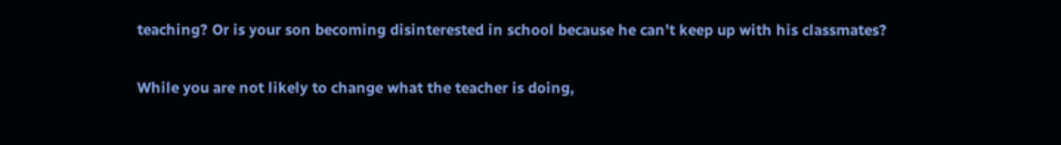teaching? Or is your son becoming disinterested in school because he can’t keep up with his classmates?

While you are not likely to change what the teacher is doing,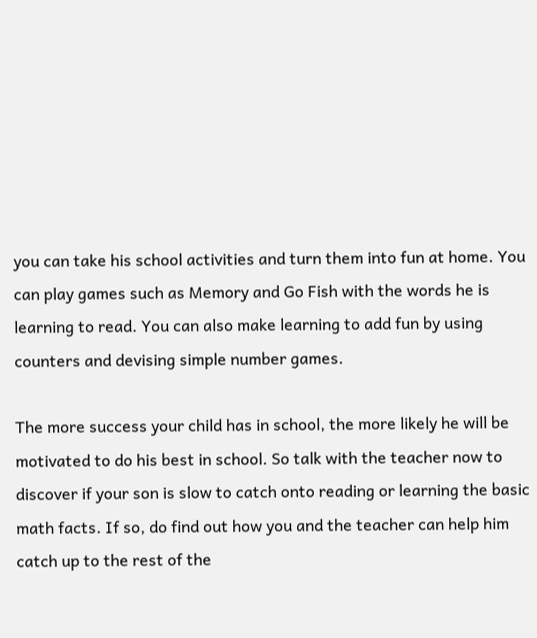you can take his school activities and turn them into fun at home. You can play games such as Memory and Go Fish with the words he is learning to read. You can also make learning to add fun by using counters and devising simple number games.

The more success your child has in school, the more likely he will be motivated to do his best in school. So talk with the teacher now to discover if your son is slow to catch onto reading or learning the basic math facts. If so, do find out how you and the teacher can help him catch up to the rest of the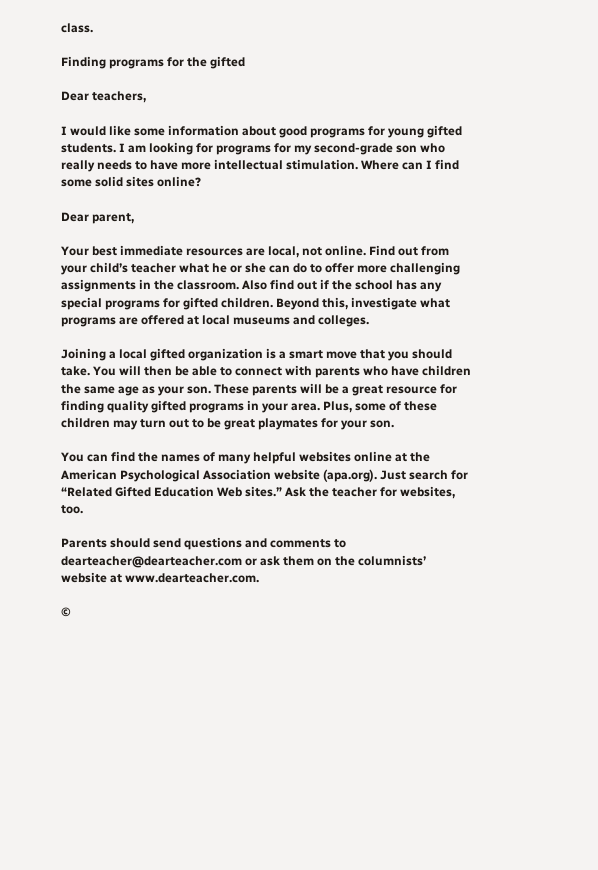class.

Finding programs for the gifted

Dear teachers,

I would like some information about good programs for young gifted students. I am looking for programs for my second-grade son who really needs to have more intellectual stimulation. Where can I find some solid sites online?

Dear parent,

Your best immediate resources are local, not online. Find out from your child’s teacher what he or she can do to offer more challenging assignments in the classroom. Also find out if the school has any special programs for gifted children. Beyond this, investigate what programs are offered at local museums and colleges.

Joining a local gifted organization is a smart move that you should take. You will then be able to connect with parents who have children the same age as your son. These parents will be a great resource for finding quality gifted programs in your area. Plus, some of these children may turn out to be great playmates for your son.

You can find the names of many helpful websites online at the American Psychological Association website (apa.org). Just search for “Related Gifted Education Web sites.” Ask the teacher for websites, too.

Parents should send questions and comments to dearteacher@dearteacher.com or ask them on the columnists’ website at www.dearteacher.com.

©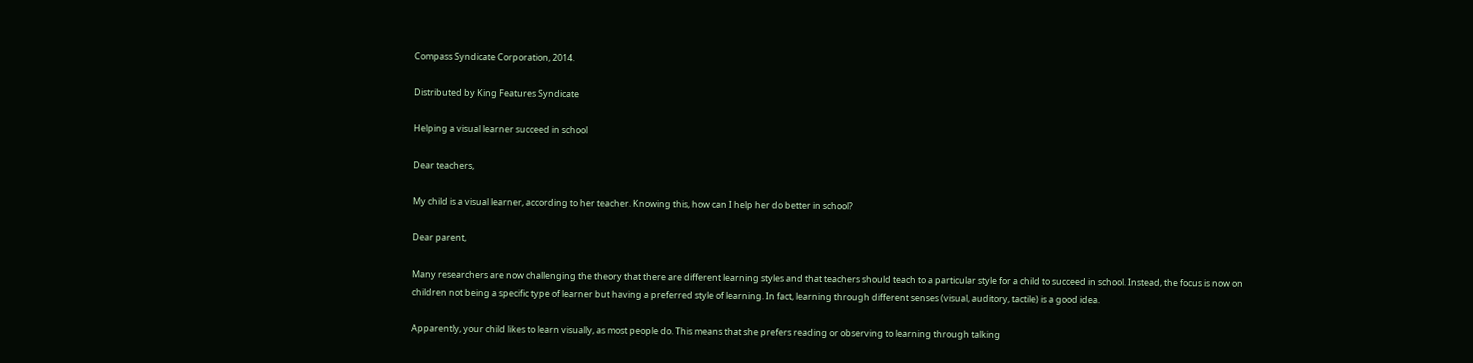Compass Syndicate Corporation, 2014.

Distributed by King Features Syndicate

Helping a visual learner succeed in school

Dear teachers,

My child is a visual learner, according to her teacher. Knowing this, how can I help her do better in school?

Dear parent,

Many researchers are now challenging the theory that there are different learning styles and that teachers should teach to a particular style for a child to succeed in school. Instead, the focus is now on children not being a specific type of learner but having a preferred style of learning. In fact, learning through different senses (visual, auditory, tactile) is a good idea.

Apparently, your child likes to learn visually, as most people do. This means that she prefers reading or observing to learning through talking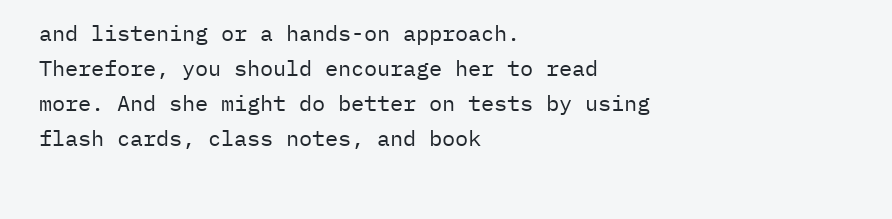and listening or a hands-on approach. Therefore, you should encourage her to read more. And she might do better on tests by using flash cards, class notes, and book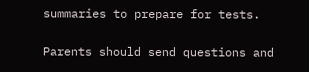summaries to prepare for tests.

Parents should send questions and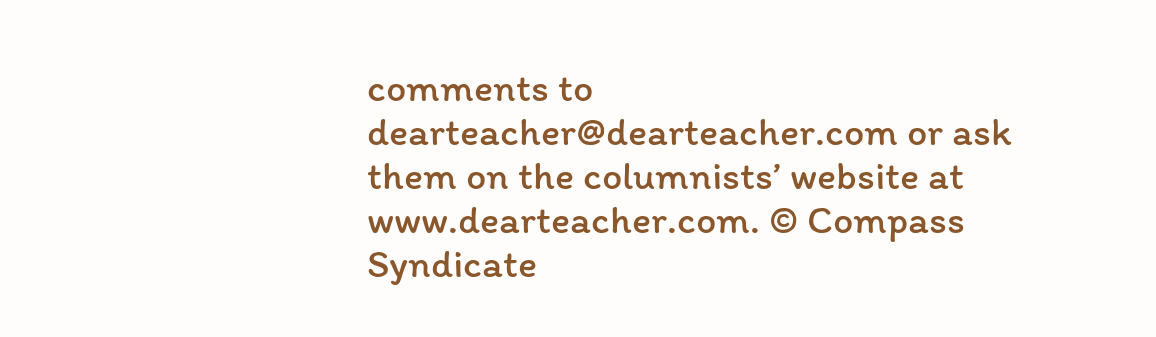comments to dearteacher@dearteacher.com or ask them on the columnists’ website at www.dearteacher.com. © Compass Syndicate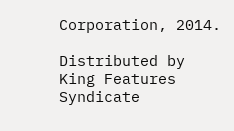Corporation, 2014.

Distributed by King Features Syndicate